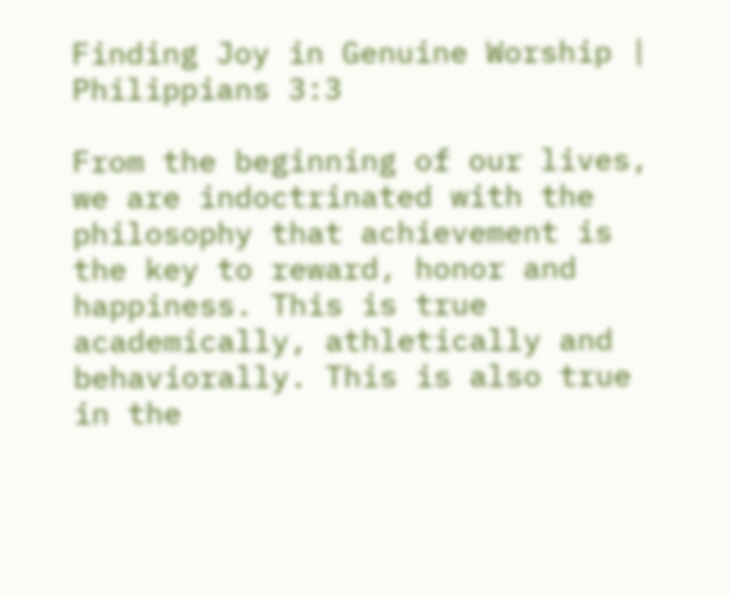Finding Joy in Genuine Worship | Philippians 3:3

From the beginning of our lives, we are indoctrinated with the philosophy that achievement is the key to reward, honor and happiness. This is true academically, athletically and behaviorally. This is also true in the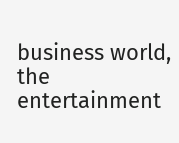business world, the entertainment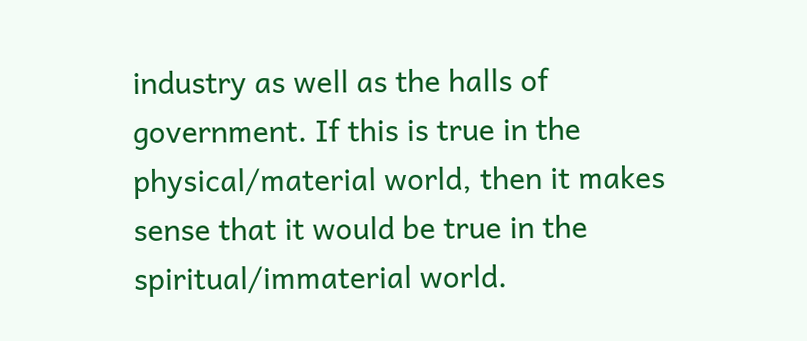industry as well as the halls of government. If this is true in the physical/material world, then it makes sense that it would be true in the spiritual/immaterial world.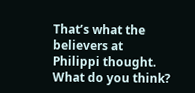That’s what the believers at Philippi thought. What do you think?